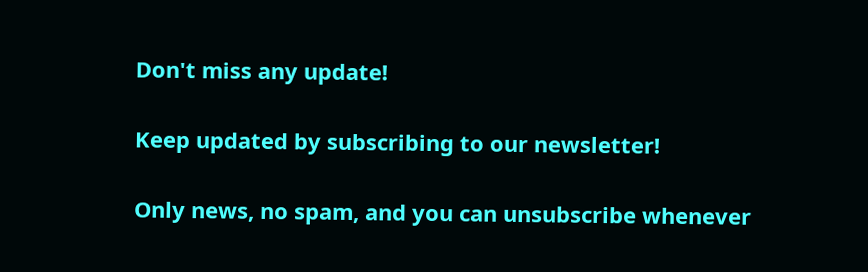Don't miss any update!

Keep updated by subscribing to our newsletter!

Only news, no spam, and you can unsubscribe whenever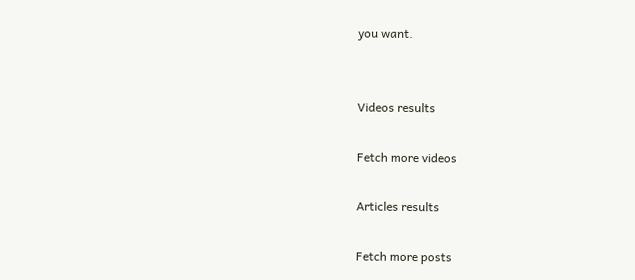you want.


Videos results

Fetch more videos

Articles results

Fetch more posts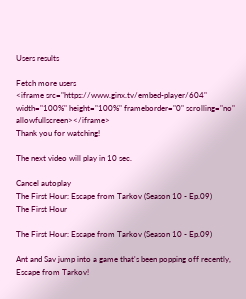Users results

Fetch more users
<iframe src="https://www.ginx.tv/embed-player/604" width="100%" height="100%" frameborder="0" scrolling="no" allowfullscreen></iframe>
Thank you for watching!

The next video will play in 10 sec.

Cancel autoplay
The First Hour: Escape from Tarkov (Season 10 - Ep.09)
The First Hour

The First Hour: Escape from Tarkov (Season 10 - Ep.09)

Ant and Sav jump into a game that's been popping off recently, Escape from Tarkov!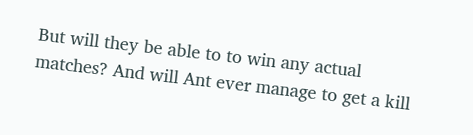But will they be able to to win any actual matches? And will Ant ever manage to get a kill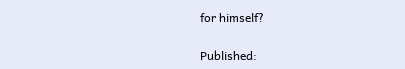for himself?

Published: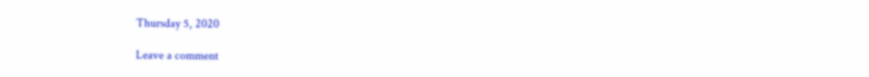Thursday 5, 2020

Leave a comment